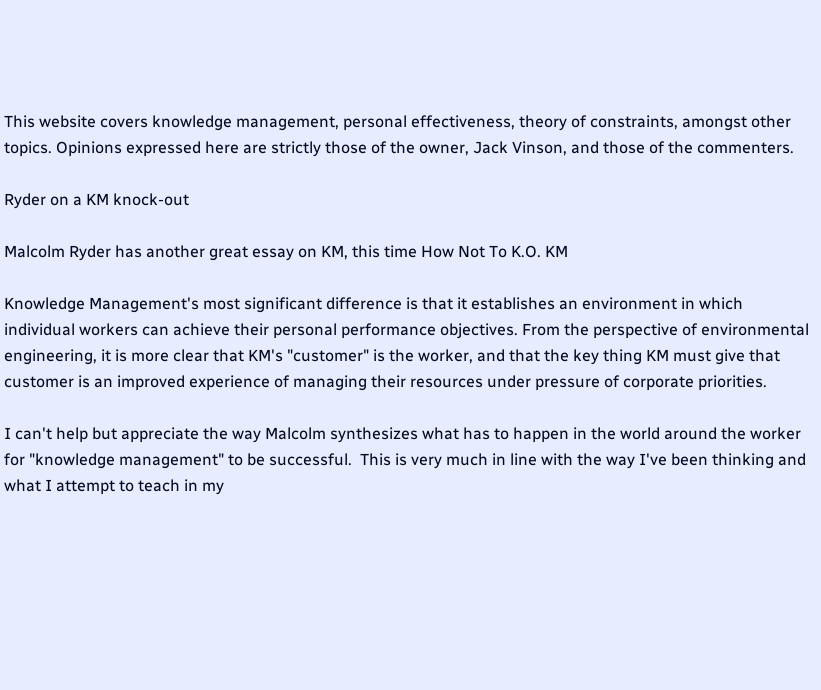This website covers knowledge management, personal effectiveness, theory of constraints, amongst other topics. Opinions expressed here are strictly those of the owner, Jack Vinson, and those of the commenters.

Ryder on a KM knock-out

Malcolm Ryder has another great essay on KM, this time How Not To K.O. KM

Knowledge Management's most significant difference is that it establishes an environment in which individual workers can achieve their personal performance objectives. From the perspective of environmental engineering, it is more clear that KM's "customer" is the worker, and that the key thing KM must give that customer is an improved experience of managing their resources under pressure of corporate priorities.

I can't help but appreciate the way Malcolm synthesizes what has to happen in the world around the worker for "knowledge management" to be successful.  This is very much in line with the way I've been thinking and what I attempt to teach in my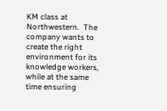KM class at Northwestern.  The company wants to create the right environment for its knowledge workers, while at the same time ensuring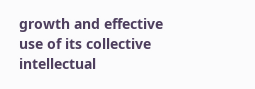growth and effective use of its collective intellectual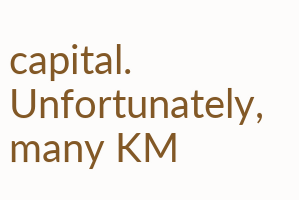capital.  Unfortunately, many KM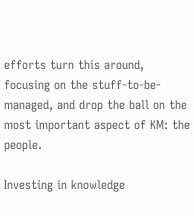efforts turn this around, focusing on the stuff-to-be-managed, and drop the ball on the most important aspect of KM: the people.

Investing in knowledge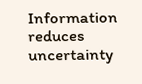Information reduces uncertainty